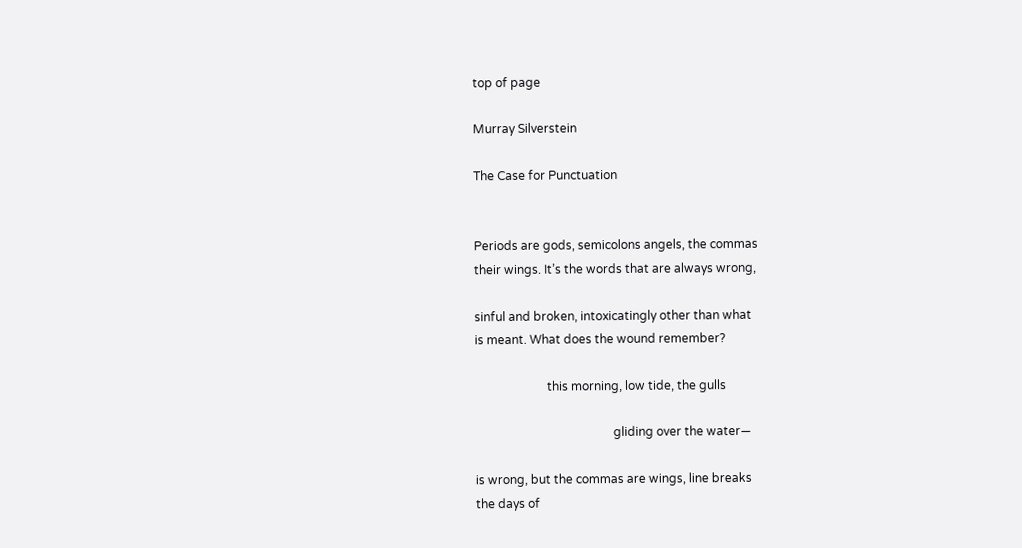top of page

Murray Silverstein

The Case for Punctuation


Periods are gods, semicolons angels, the commas
their wings. It’s the words that are always wrong,

sinful and broken, intoxicatingly other than what
is meant. What does the wound remember?

                        this morning, low tide, the gulls

                                              gliding over the water—

is wrong, but the commas are wings, line breaks
the days of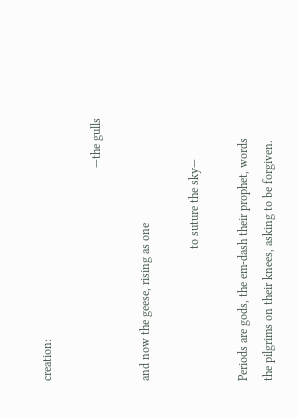creation:

                                                                       —the gulls

and now the geese, rising as one

                                            to suture the sky—

Periods are gods, the em-dash their prophet, words
the pilgrims on their knees, asking to be forgiven.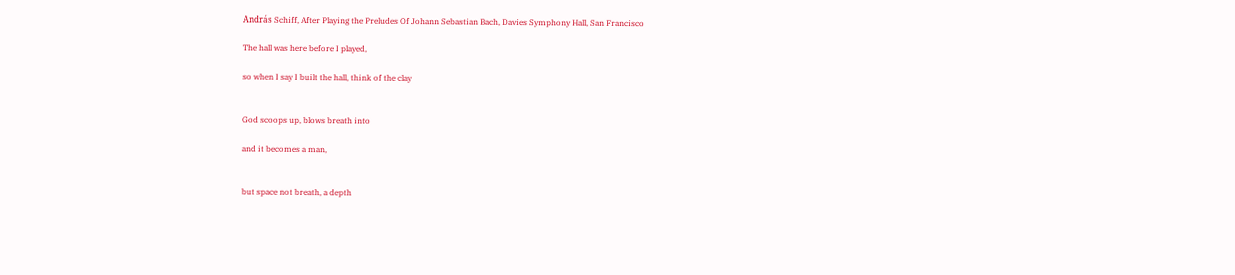András Schiff, After Playing the Preludes Of Johann Sebastian Bach, Davies Symphony Hall, San Francisco

The hall was here before I played,

so when I say I built the hall, think of the clay


God scoops up, blows breath into

and it becomes a man,


but space not breath, a depth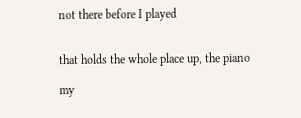not there before I played


that holds the whole place up, the piano

my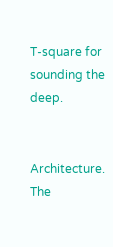T-square for sounding the deep.


Architecture. The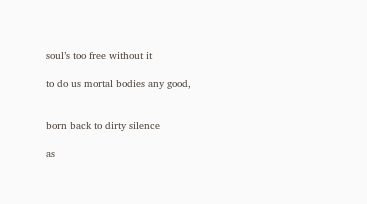soul’s too free without it

to do us mortal bodies any good,


born back to dirty silence

as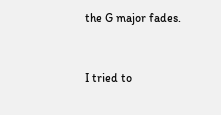the G major fades.


I tried to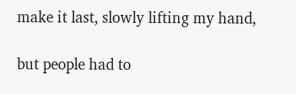make it last, slowly lifting my hand,

but people had to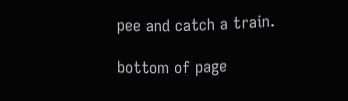pee and catch a train.

bottom of page